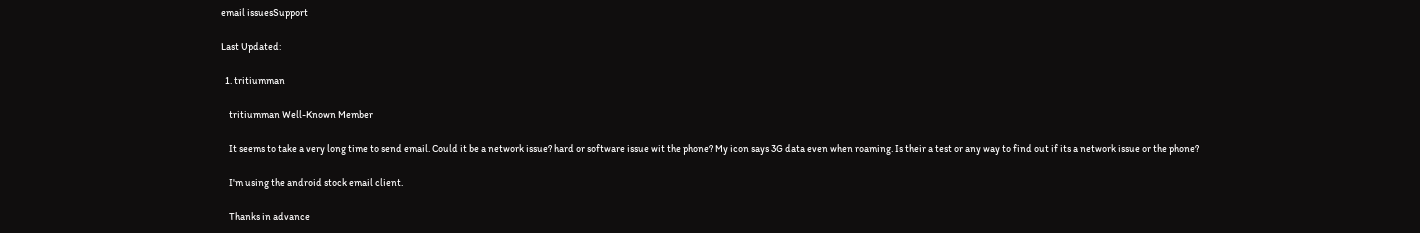email issuesSupport

Last Updated:

  1. tritiumman

    tritiumman Well-Known Member

    It seems to take a very long time to send email. Could it be a network issue? hard or software issue wit the phone? My icon says 3G data even when roaming. Is their a test or any way to find out if its a network issue or the phone?

    I'm using the android stock email client.

    Thanks in advance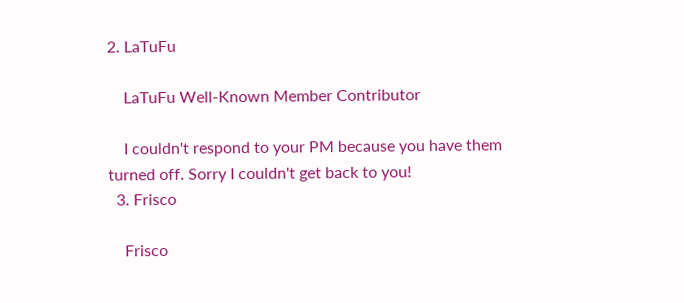2. LaTuFu

    LaTuFu Well-Known Member Contributor

    I couldn't respond to your PM because you have them turned off. Sorry I couldn't get back to you!
  3. Frisco

    Frisco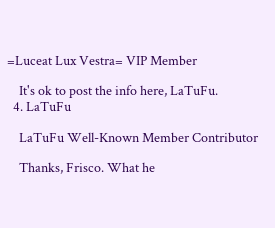=Luceat Lux Vestra= VIP Member

    It's ok to post the info here, LaTuFu.
  4. LaTuFu

    LaTuFu Well-Known Member Contributor

    Thanks, Frisco. What he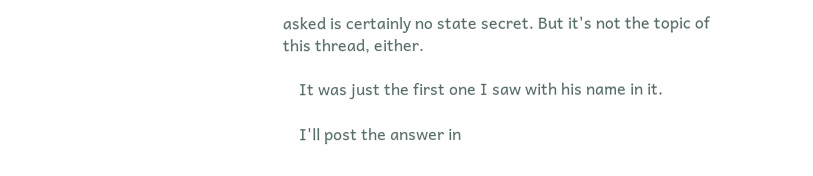asked is certainly no state secret. But it's not the topic of this thread, either.

    It was just the first one I saw with his name in it.

    I'll post the answer in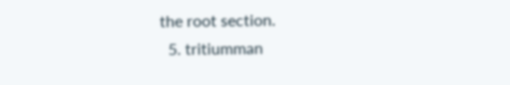the root section.
  5. tritiumman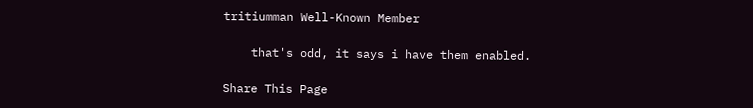tritiumman Well-Known Member

    that's odd, it says i have them enabled.

Share This Page